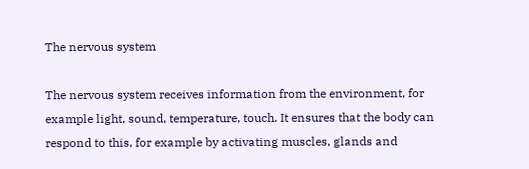The nervous system

The nervous system receives information from the environment, for example light, sound, temperature, touch. It ensures that the body can respond to this, for example by activating muscles, glands and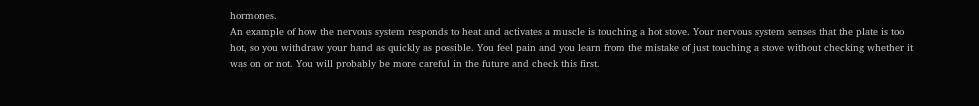hormones.
An example of how the nervous system responds to heat and activates a muscle is touching a hot stove. Your nervous system senses that the plate is too hot, so you withdraw your hand as quickly as possible. You feel pain and you learn from the mistake of just touching a stove without checking whether it was on or not. You will probably be more careful in the future and check this first.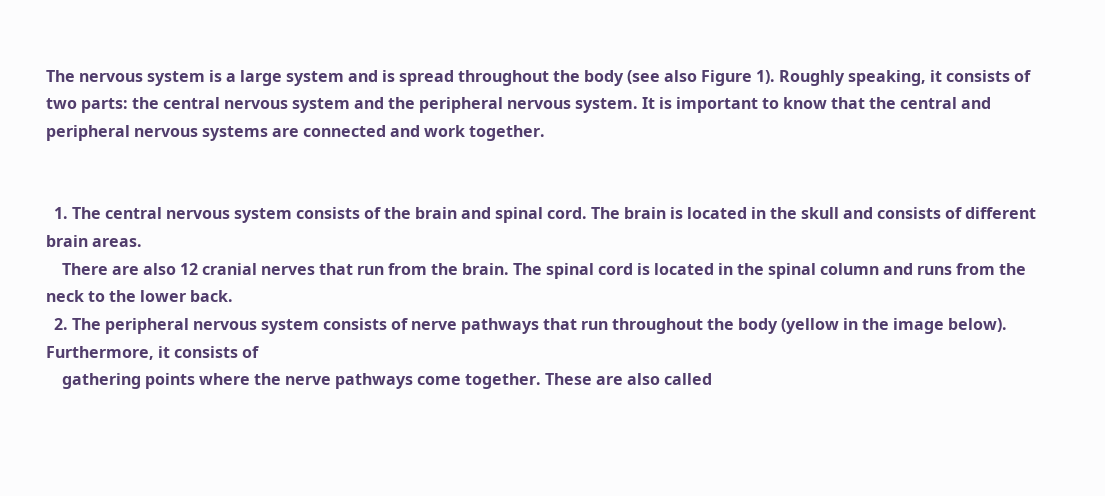The nervous system is a large system and is spread throughout the body (see also Figure 1). Roughly speaking, it consists of two parts: the central nervous system and the peripheral nervous system. It is important to know that the central and peripheral nervous systems are connected and work together.


  1. The central nervous system consists of the brain and spinal cord. The brain is located in the skull and consists of different brain areas.
    There are also 12 cranial nerves that run from the brain. The spinal cord is located in the spinal column and runs from the neck to the lower back.
  2. The peripheral nervous system consists of nerve pathways that run throughout the body (yellow in the image below). Furthermore, it consists of
    gathering points where the nerve pathways come together. These are also called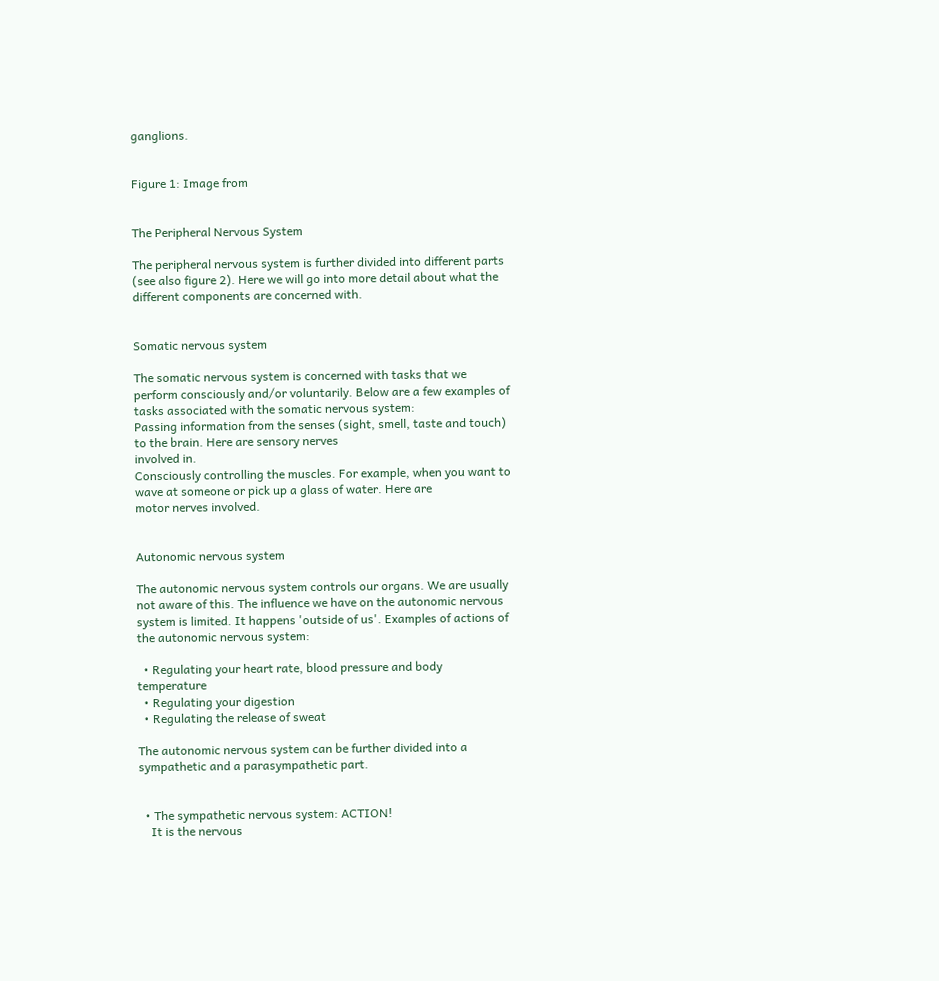ganglions.


Figure 1: Image from


The Peripheral Nervous System

The peripheral nervous system is further divided into different parts (see also figure 2). Here we will go into more detail about what the different components are concerned with.


Somatic nervous system

The somatic nervous system is concerned with tasks that we perform consciously and/or voluntarily. Below are a few examples of tasks associated with the somatic nervous system:
Passing information from the senses (sight, smell, taste and touch) to the brain. Here are sensory nerves
involved in.
Consciously controlling the muscles. For example, when you want to wave at someone or pick up a glass of water. Here are
motor nerves involved.


Autonomic nervous system

The autonomic nervous system controls our organs. We are usually not aware of this. The influence we have on the autonomic nervous system is limited. It happens 'outside of us'. Examples of actions of the autonomic nervous system:

  • Regulating your heart rate, blood pressure and body temperature
  • Regulating your digestion
  • Regulating the release of sweat

The autonomic nervous system can be further divided into a sympathetic and a parasympathetic part.


  • The sympathetic nervous system: ACTION!
    It is the nervous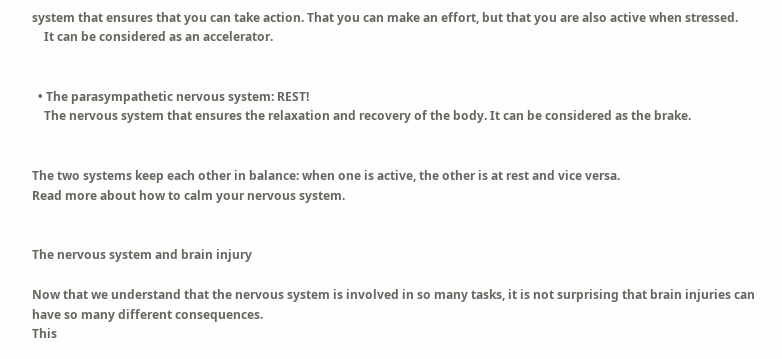system that ensures that you can take action. That you can make an effort, but that you are also active when stressed.
    It can be considered as an accelerator.


  • The parasympathetic nervous system: REST!
    The nervous system that ensures the relaxation and recovery of the body. It can be considered as the brake.


The two systems keep each other in balance: when one is active, the other is at rest and vice versa.
Read more about how to calm your nervous system.


The nervous system and brain injury

Now that we understand that the nervous system is involved in so many tasks, it is not surprising that brain injuries can have so many different consequences.
This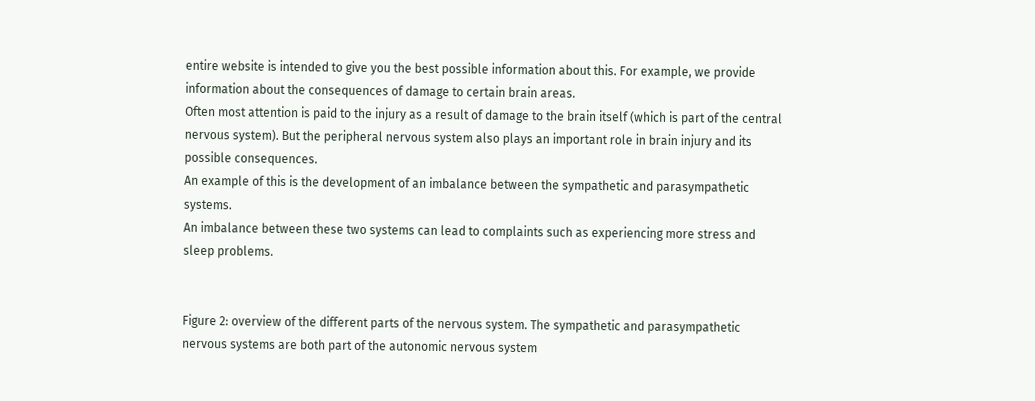entire website is intended to give you the best possible information about this. For example, we provide information about the consequences of damage to certain brain areas.
Often most attention is paid to the injury as a result of damage to the brain itself (which is part of the central nervous system). But the peripheral nervous system also plays an important role in brain injury and its possible consequences.
An example of this is the development of an imbalance between the sympathetic and parasympathetic systems.
An imbalance between these two systems can lead to complaints such as experiencing more stress and sleep problems.


Figure 2: overview of the different parts of the nervous system. The sympathetic and parasympathetic nervous systems are both part of the autonomic nervous system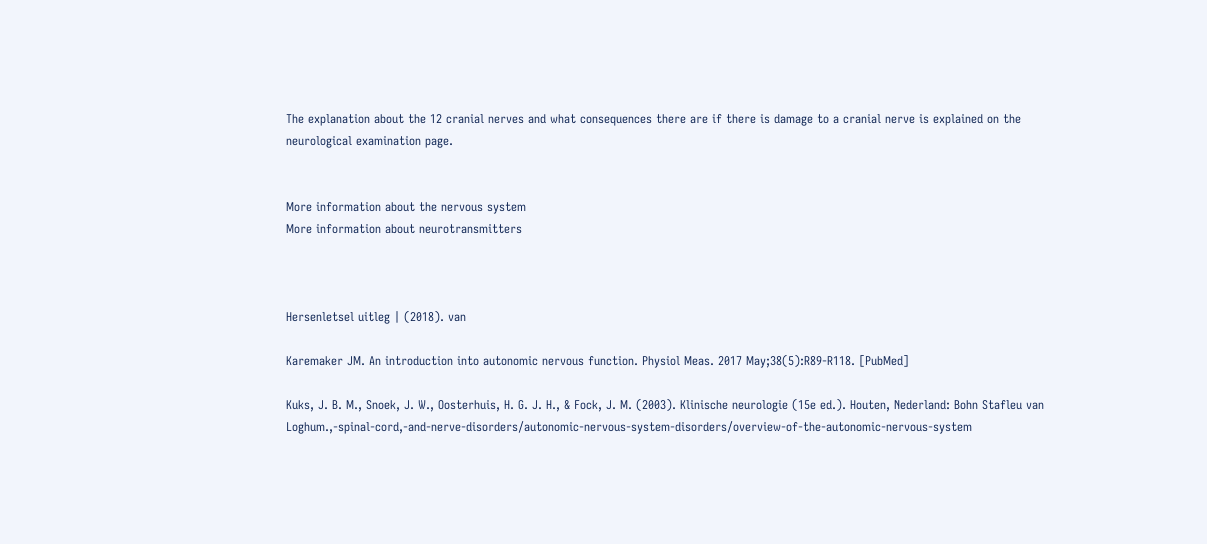The explanation about the 12 cranial nerves and what consequences there are if there is damage to a cranial nerve is explained on the
neurological examination page.


More information about the nervous system
More information about neurotransmitters



Hersenletsel uitleg | (2018). van

Karemaker JM. An introduction into autonomic nervous function. Physiol Meas. 2017 May;38(5):R89-R118. [PubMed]

Kuks, J. B. M., Snoek, J. W., Oosterhuis, H. G. J. H., & Fock, J. M. (2003). Klinische neurologie (15e ed.). Houten, Nederland: Bohn Stafleu van Loghum.,-spinal-cord,-and-nerve-disorders/autonomic-nervous-system-disorders/overview-of-the-autonomic-nervous-system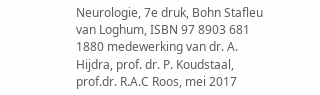Neurologie, 7e druk, Bohn Stafleu van Loghum, ISBN 97 8903 681 1880 medewerking van dr. A. Hijdra, prof. dr. P. Koudstaal, prof.dr. R.A.C Roos, mei 2017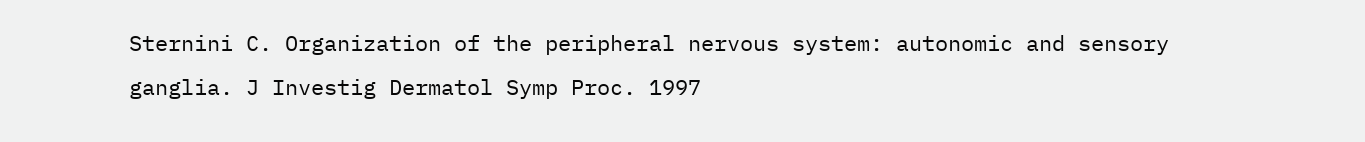Sternini C. Organization of the peripheral nervous system: autonomic and sensory ganglia. J Investig Dermatol Symp Proc. 1997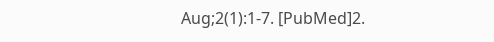Aug;2(1):1-7. [PubMed]2.